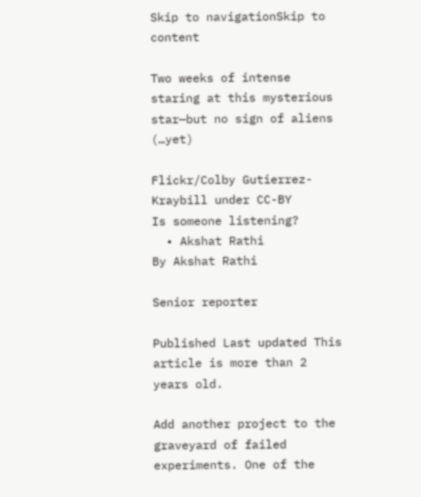Skip to navigationSkip to content

Two weeks of intense staring at this mysterious star—but no sign of aliens (…yet)

Flickr/Colby Gutierrez-Kraybill under CC-BY
Is someone listening?
  • Akshat Rathi
By Akshat Rathi

Senior reporter

Published Last updated This article is more than 2 years old.

Add another project to the graveyard of failed experiments. One of the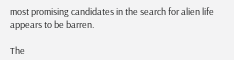most promising candidates in the search for alien life appears to be barren.

The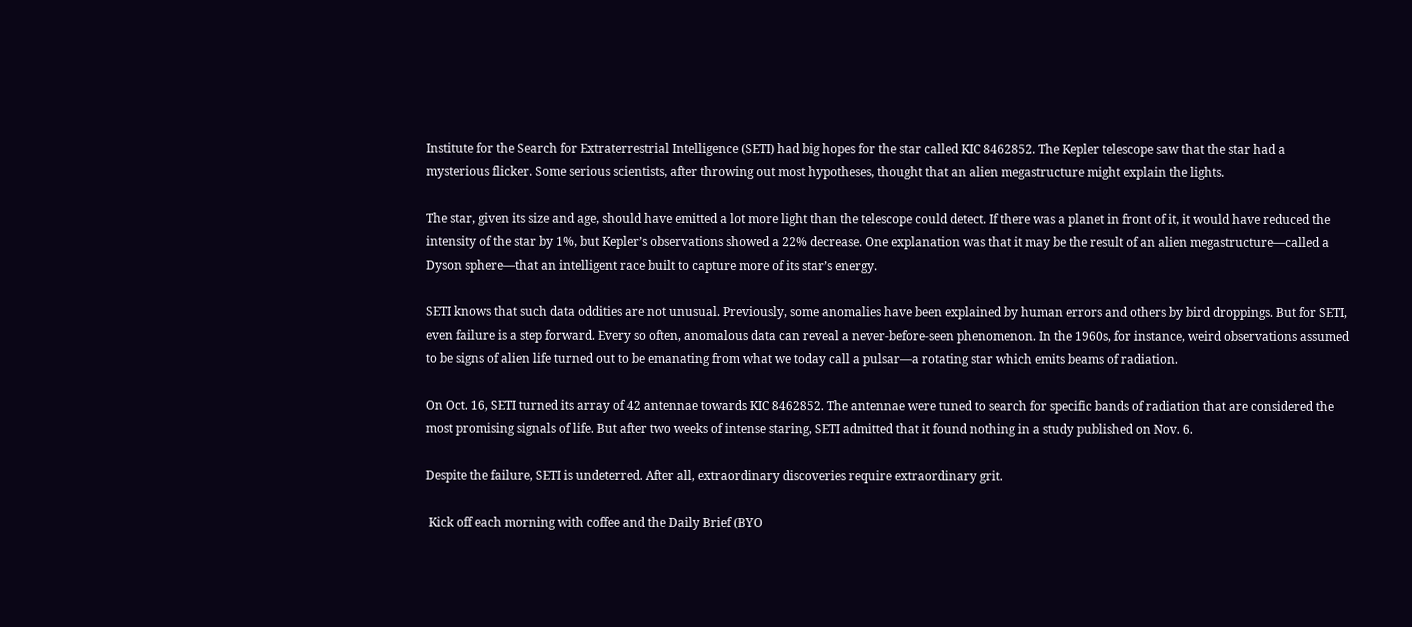Institute for the Search for Extraterrestrial Intelligence (SETI) had big hopes for the star called KIC 8462852. The Kepler telescope saw that the star had a mysterious flicker. Some serious scientists, after throwing out most hypotheses, thought that an alien megastructure might explain the lights.

The star, given its size and age, should have emitted a lot more light than the telescope could detect. If there was a planet in front of it, it would have reduced the intensity of the star by 1%, but Kepler’s observations showed a 22% decrease. One explanation was that it may be the result of an alien megastructure—called a Dyson sphere—that an intelligent race built to capture more of its star’s energy.

SETI knows that such data oddities are not unusual. Previously, some anomalies have been explained by human errors and others by bird droppings. But for SETI, even failure is a step forward. Every so often, anomalous data can reveal a never-before-seen phenomenon. In the 1960s, for instance, weird observations assumed to be signs of alien life turned out to be emanating from what we today call a pulsar—a rotating star which emits beams of radiation.

On Oct. 16, SETI turned its array of 42 antennae towards KIC 8462852. The antennae were tuned to search for specific bands of radiation that are considered the most promising signals of life. But after two weeks of intense staring, SETI admitted that it found nothing in a study published on Nov. 6.

Despite the failure, SETI is undeterred. After all, extraordinary discoveries require extraordinary grit.

 Kick off each morning with coffee and the Daily Brief (BYO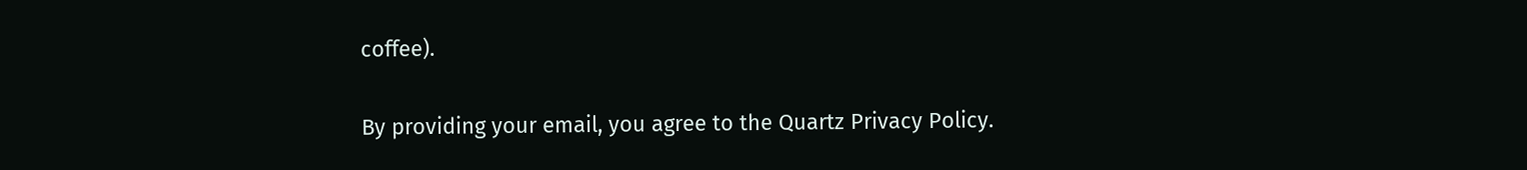coffee).

By providing your email, you agree to the Quartz Privacy Policy.